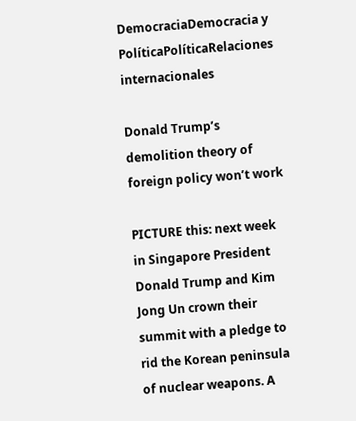DemocraciaDemocracia y PolíticaPolíticaRelaciones internacionales

Donald Trump’s demolition theory of foreign policy won’t work

PICTURE this: next week in Singapore President Donald Trump and Kim Jong Un crown their summit with a pledge to rid the Korean peninsula of nuclear weapons. A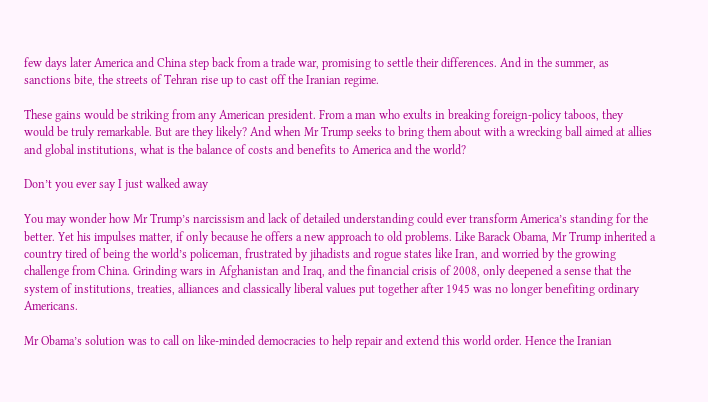few days later America and China step back from a trade war, promising to settle their differences. And in the summer, as sanctions bite, the streets of Tehran rise up to cast off the Iranian regime.

These gains would be striking from any American president. From a man who exults in breaking foreign-policy taboos, they would be truly remarkable. But are they likely? And when Mr Trump seeks to bring them about with a wrecking ball aimed at allies and global institutions, what is the balance of costs and benefits to America and the world?

Don’t you ever say I just walked away

You may wonder how Mr Trump’s narcissism and lack of detailed understanding could ever transform America’s standing for the better. Yet his impulses matter, if only because he offers a new approach to old problems. Like Barack Obama, Mr Trump inherited a country tired of being the world’s policeman, frustrated by jihadists and rogue states like Iran, and worried by the growing challenge from China. Grinding wars in Afghanistan and Iraq, and the financial crisis of 2008, only deepened a sense that the system of institutions, treaties, alliances and classically liberal values put together after 1945 was no longer benefiting ordinary Americans.

Mr Obama’s solution was to call on like-minded democracies to help repair and extend this world order. Hence the Iranian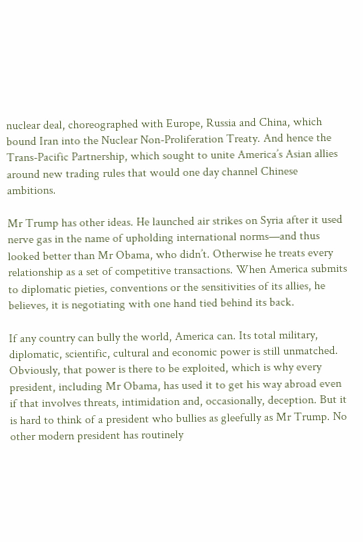nuclear deal, choreographed with Europe, Russia and China, which bound Iran into the Nuclear Non-Proliferation Treaty. And hence the Trans-Pacific Partnership, which sought to unite America’s Asian allies around new trading rules that would one day channel Chinese ambitions.

Mr Trump has other ideas. He launched air strikes on Syria after it used nerve gas in the name of upholding international norms—and thus looked better than Mr Obama, who didn’t. Otherwise he treats every relationship as a set of competitive transactions. When America submits to diplomatic pieties, conventions or the sensitivities of its allies, he believes, it is negotiating with one hand tied behind its back.

If any country can bully the world, America can. Its total military, diplomatic, scientific, cultural and economic power is still unmatched. Obviously, that power is there to be exploited, which is why every president, including Mr Obama, has used it to get his way abroad even if that involves threats, intimidation and, occasionally, deception. But it is hard to think of a president who bullies as gleefully as Mr Trump. No other modern president has routinely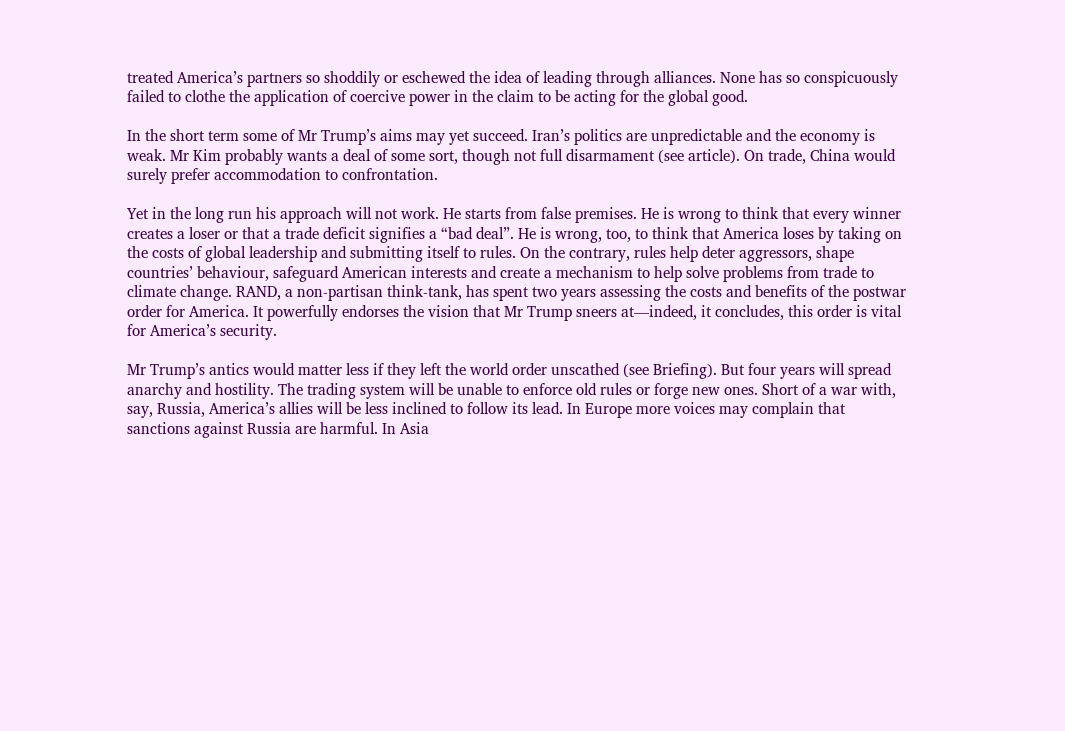treated America’s partners so shoddily or eschewed the idea of leading through alliances. None has so conspicuously failed to clothe the application of coercive power in the claim to be acting for the global good.

In the short term some of Mr Trump’s aims may yet succeed. Iran’s politics are unpredictable and the economy is weak. Mr Kim probably wants a deal of some sort, though not full disarmament (see article). On trade, China would surely prefer accommodation to confrontation.

Yet in the long run his approach will not work. He starts from false premises. He is wrong to think that every winner creates a loser or that a trade deficit signifies a “bad deal”. He is wrong, too, to think that America loses by taking on the costs of global leadership and submitting itself to rules. On the contrary, rules help deter aggressors, shape countries’ behaviour, safeguard American interests and create a mechanism to help solve problems from trade to climate change. RAND, a non-partisan think-tank, has spent two years assessing the costs and benefits of the postwar order for America. It powerfully endorses the vision that Mr Trump sneers at—indeed, it concludes, this order is vital for America’s security.

Mr Trump’s antics would matter less if they left the world order unscathed (see Briefing). But four years will spread anarchy and hostility. The trading system will be unable to enforce old rules or forge new ones. Short of a war with, say, Russia, America’s allies will be less inclined to follow its lead. In Europe more voices may complain that sanctions against Russia are harmful. In Asia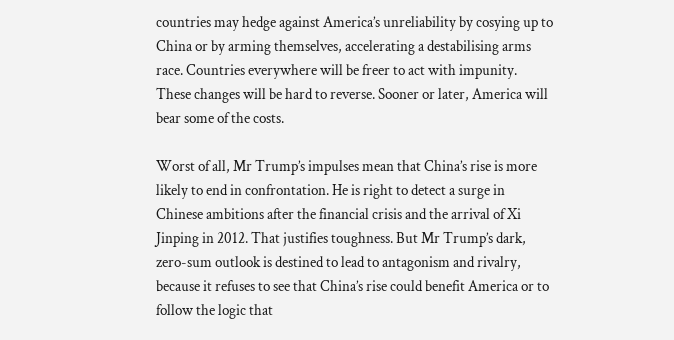countries may hedge against America’s unreliability by cosying up to China or by arming themselves, accelerating a destabilising arms race. Countries everywhere will be freer to act with impunity. These changes will be hard to reverse. Sooner or later, America will bear some of the costs.

Worst of all, Mr Trump’s impulses mean that China’s rise is more likely to end in confrontation. He is right to detect a surge in Chinese ambitions after the financial crisis and the arrival of Xi Jinping in 2012. That justifies toughness. But Mr Trump’s dark, zero-sum outlook is destined to lead to antagonism and rivalry, because it refuses to see that China’s rise could benefit America or to follow the logic that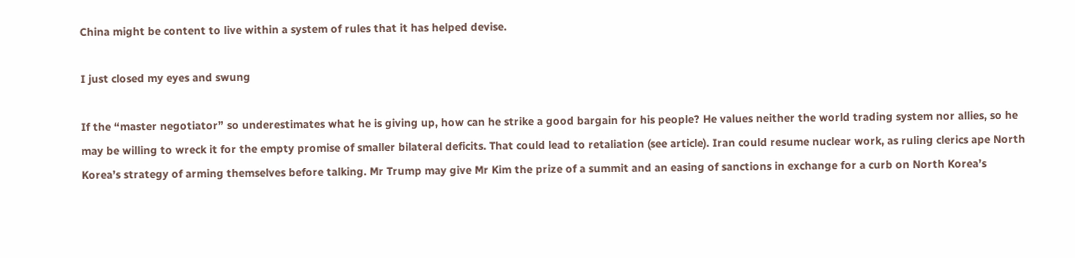China might be content to live within a system of rules that it has helped devise.

I just closed my eyes and swung

If the “master negotiator” so underestimates what he is giving up, how can he strike a good bargain for his people? He values neither the world trading system nor allies, so he may be willing to wreck it for the empty promise of smaller bilateral deficits. That could lead to retaliation (see article). Iran could resume nuclear work, as ruling clerics ape North Korea’s strategy of arming themselves before talking. Mr Trump may give Mr Kim the prize of a summit and an easing of sanctions in exchange for a curb on North Korea’s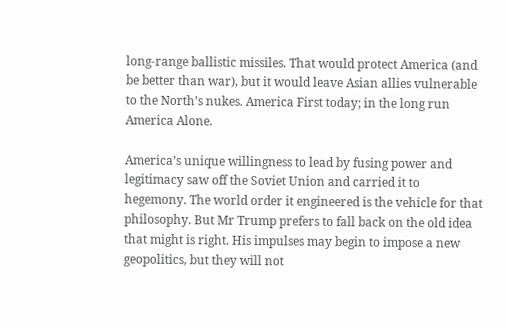long-range ballistic missiles. That would protect America (and be better than war), but it would leave Asian allies vulnerable to the North’s nukes. America First today; in the long run America Alone.

America’s unique willingness to lead by fusing power and legitimacy saw off the Soviet Union and carried it to hegemony. The world order it engineered is the vehicle for that philosophy. But Mr Trump prefers to fall back on the old idea that might is right. His impulses may begin to impose a new geopolitics, but they will not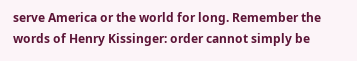serve America or the world for long. Remember the words of Henry Kissinger: order cannot simply be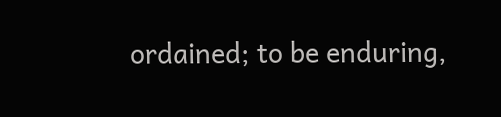ordained; to be enduring,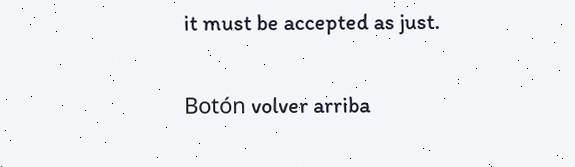it must be accepted as just.

Botón volver arriba